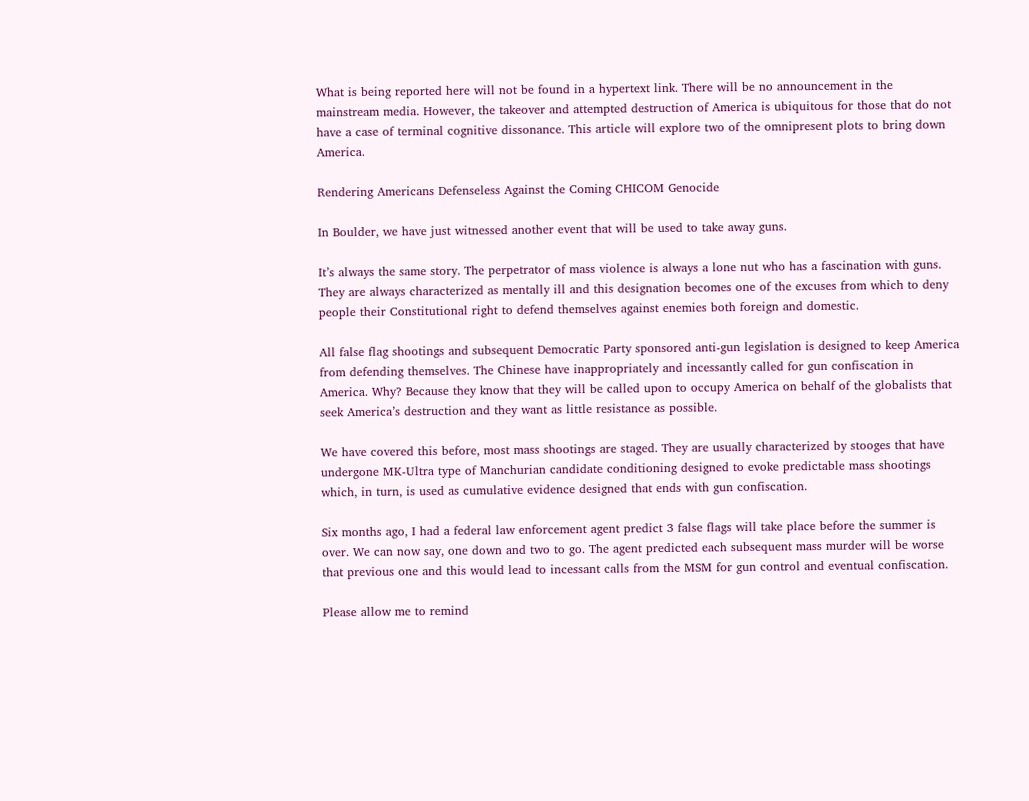What is being reported here will not be found in a hypertext link. There will be no announcement in the mainstream media. However, the takeover and attempted destruction of America is ubiquitous for those that do not have a case of terminal cognitive dissonance. This article will explore two of the omnipresent plots to bring down America.

Rendering Americans Defenseless Against the Coming CHICOM Genocide

In Boulder, we have just witnessed another event that will be used to take away guns.

It’s always the same story. The perpetrator of mass violence is always a lone nut who has a fascination with guns. They are always characterized as mentally ill and this designation becomes one of the excuses from which to deny people their Constitutional right to defend themselves against enemies both foreign and domestic.

All false flag shootings and subsequent Democratic Party sponsored anti-gun legislation is designed to keep America from defending themselves. The Chinese have inappropriately and incessantly called for gun confiscation in America. Why? Because they know that they will be called upon to occupy America on behalf of the globalists that seek America’s destruction and they want as little resistance as possible.

We have covered this before, most mass shootings are staged. They are usually characterized by stooges that have undergone MK-Ultra type of Manchurian candidate conditioning designed to evoke predictable mass shootings which, in turn, is used as cumulative evidence designed that ends with gun confiscation.

Six months ago, I had a federal law enforcement agent predict 3 false flags will take place before the summer is over. We can now say, one down and two to go. The agent predicted each subsequent mass murder will be worse that previous one and this would lead to incessant calls from the MSM for gun control and eventual confiscation.

Please allow me to remind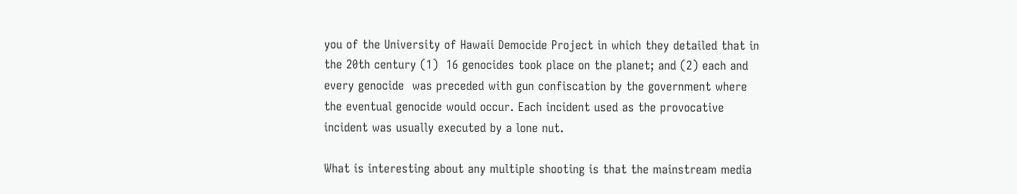you of the University of Hawaii Democide Project in which they detailed that in the 20th century (1)  16 genocides took place on the planet; and (2) each and every genocide  was preceded with gun confiscation by the government where the eventual genocide would occur. Each incident used as the provocative incident was usually executed by a lone nut.

What is interesting about any multiple shooting is that the mainstream media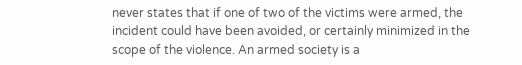never states that if one of two of the victims were armed, the incident could have been avoided, or certainly minimized in the scope of the violence. An armed society is a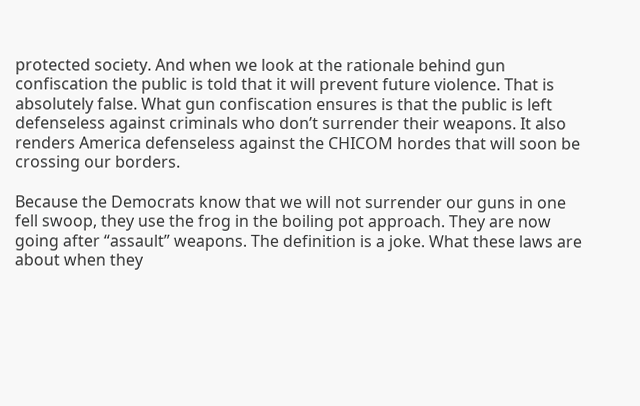protected society. And when we look at the rationale behind gun confiscation the public is told that it will prevent future violence. That is absolutely false. What gun confiscation ensures is that the public is left defenseless against criminals who don’t surrender their weapons. It also renders America defenseless against the CHICOM hordes that will soon be crossing our borders.

Because the Democrats know that we will not surrender our guns in one fell swoop, they use the frog in the boiling pot approach. They are now going after “assault” weapons. The definition is a joke. What these laws are about when they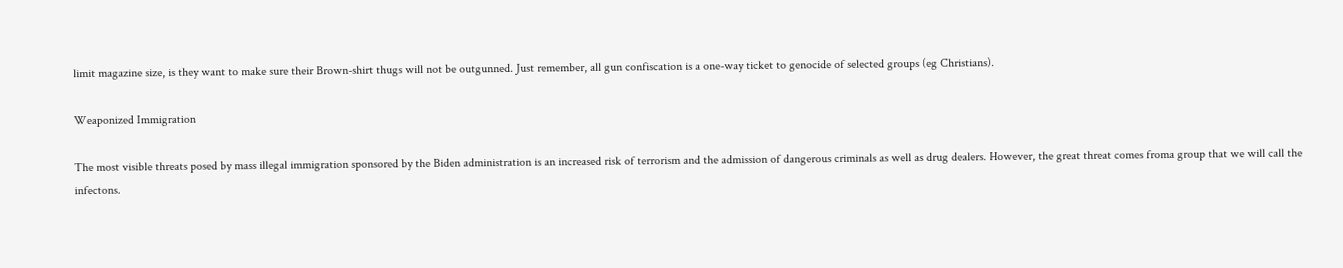limit magazine size, is they want to make sure their Brown-shirt thugs will not be outgunned. Just remember, all gun confiscation is a one-way ticket to genocide of selected groups (eg Christians).

Weaponized Immigration

The most visible threats posed by mass illegal immigration sponsored by the Biden administration is an increased risk of terrorism and the admission of dangerous criminals as well as drug dealers. However, the great threat comes froma group that we will call the infectons.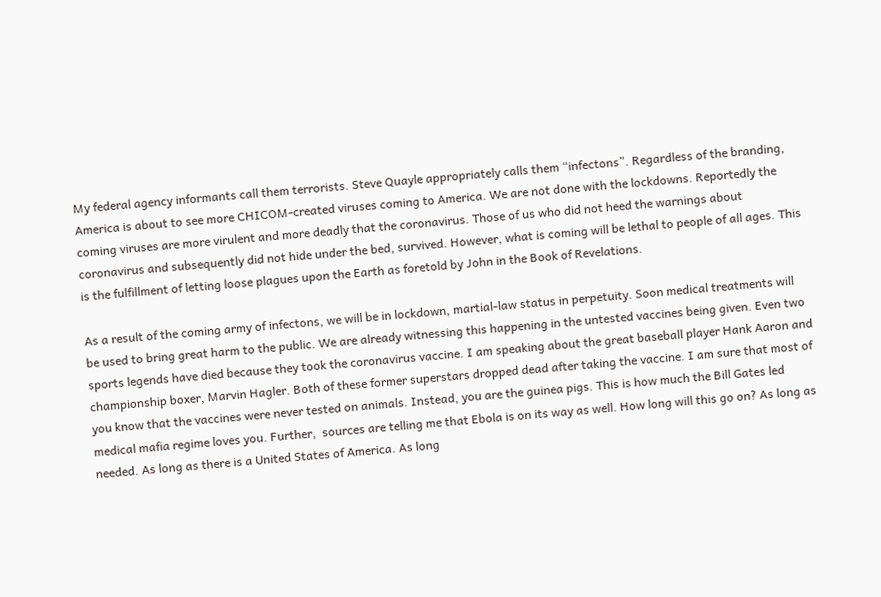My federal agency informants call them terrorists. Steve Quayle appropriately calls them “infectons”. Regardless of the branding, America is about to see more CHICOM-created viruses coming to America. We are not done with the lockdowns. Reportedly the coming viruses are more virulent and more deadly that the coronavirus. Those of us who did not heed the warnings about coronavirus and subsequently did not hide under the bed, survived. However, what is coming will be lethal to people of all ages. This is the fulfillment of letting loose plagues upon the Earth as foretold by John in the Book of Revelations.

As a result of the coming army of infectons, we will be in lockdown, martial-law status in perpetuity. Soon medical treatments will be used to bring great harm to the public. We are already witnessing this happening in the untested vaccines being given. Even two sports legends have died because they took the coronavirus vaccine. I am speaking about the great baseball player Hank Aaron and championship boxer, Marvin Hagler. Both of these former superstars dropped dead after taking the vaccine. I am sure that most of you know that the vaccines were never tested on animals. Instead, you are the guinea pigs. This is how much the Bill Gates led medical mafia regime loves you. Further,  sources are telling me that Ebola is on its way as well. How long will this go on? As long as needed. As long as there is a United States of America. As long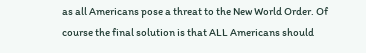as all Americans pose a threat to the New World Order. Of course the final solution is that ALL Americans should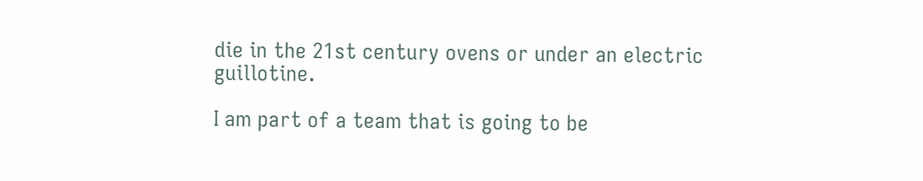die in the 21st century ovens or under an electric guillotine.

I am part of a team that is going to be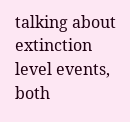talking about extinction level events, both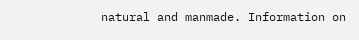natural and manmade. Information on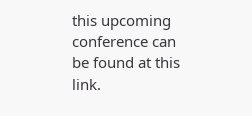this upcoming conference can be found at this link.